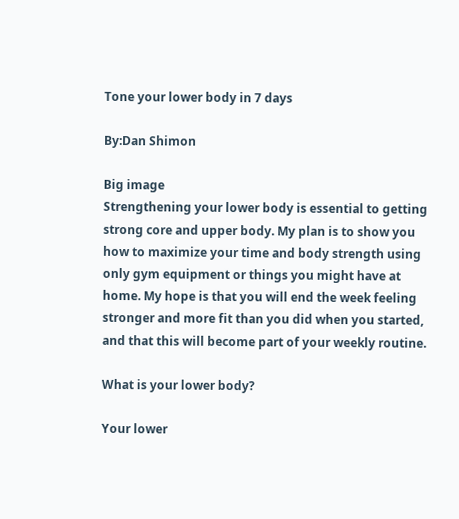Tone your lower body in 7 days

By:Dan Shimon

Big image
Strengthening your lower body is essential to getting strong core and upper body. My plan is to show you how to maximize your time and body strength using only gym equipment or things you might have at home. My hope is that you will end the week feeling stronger and more fit than you did when you started, and that this will become part of your weekly routine.

What is your lower body?

Your lower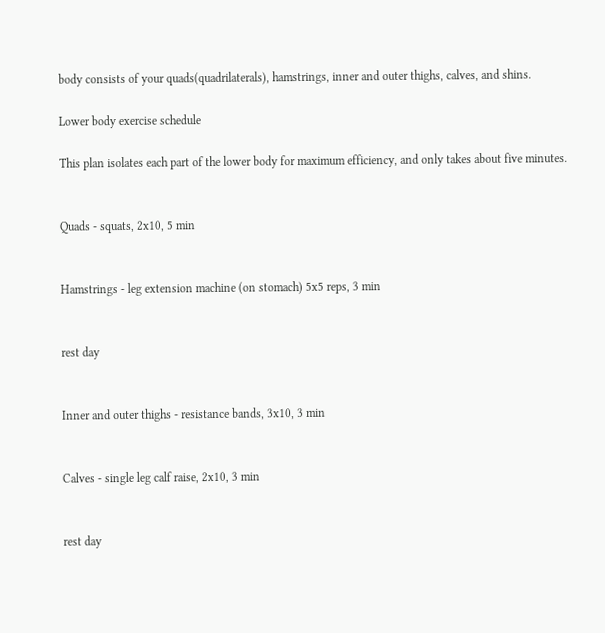body consists of your quads(quadrilaterals), hamstrings, inner and outer thighs, calves, and shins.

Lower body exercise schedule

This plan isolates each part of the lower body for maximum efficiency, and only takes about five minutes.


Quads - squats, 2x10, 5 min


Hamstrings - leg extension machine (on stomach) 5x5 reps, 3 min


rest day


Inner and outer thighs - resistance bands, 3x10, 3 min


Calves - single leg calf raise, 2x10, 3 min


rest day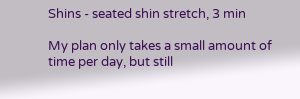Shins - seated shin stretch, 3 min

My plan only takes a small amount of time per day, but still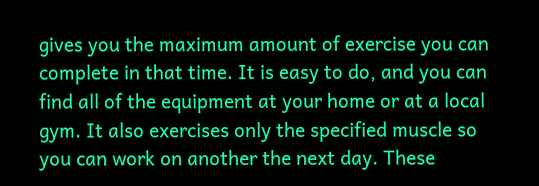gives you the maximum amount of exercise you can complete in that time. It is easy to do, and you can find all of the equipment at your home or at a local gym. It also exercises only the specified muscle so you can work on another the next day. These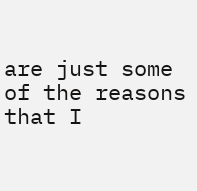are just some of the reasons that I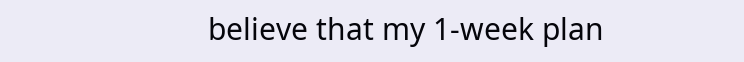believe that my 1-week plan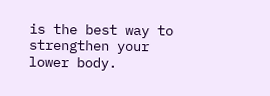is the best way to strengthen your lower body.